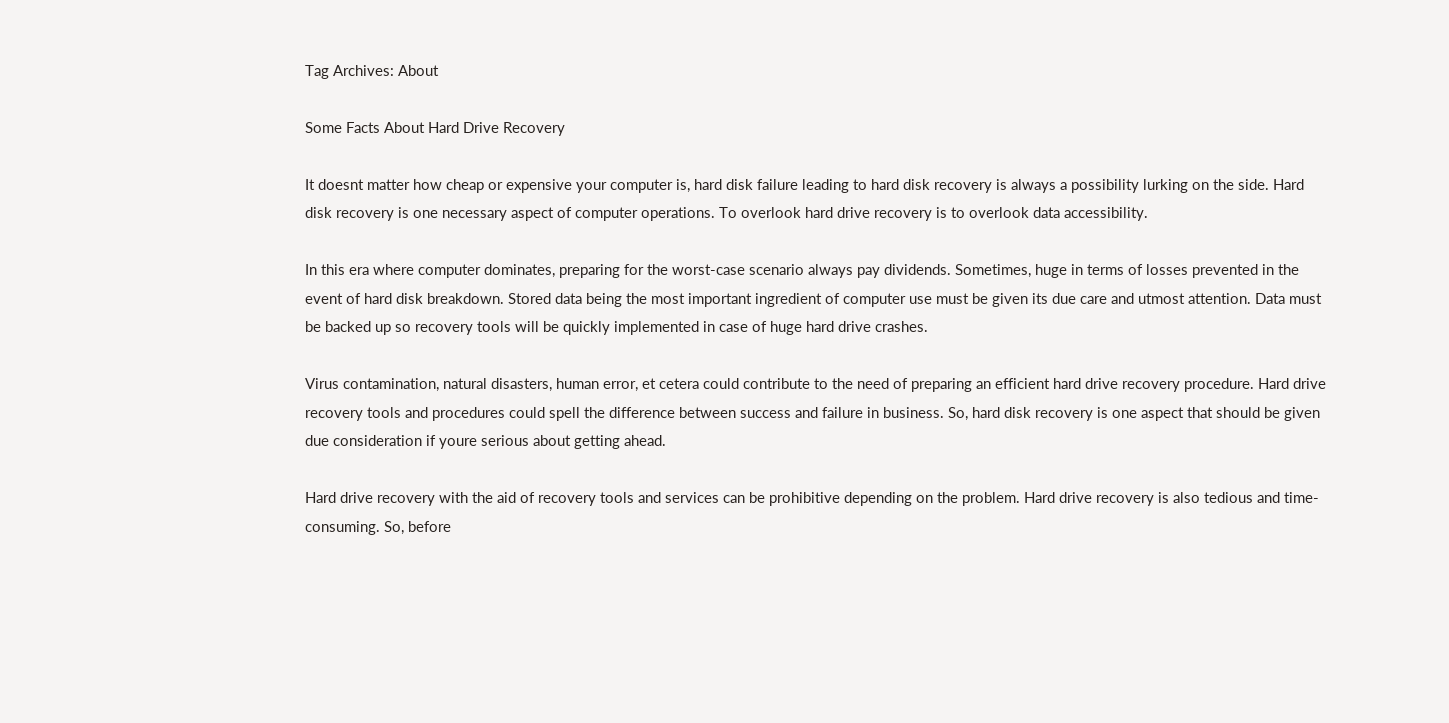Tag Archives: About

Some Facts About Hard Drive Recovery

It doesnt matter how cheap or expensive your computer is, hard disk failure leading to hard disk recovery is always a possibility lurking on the side. Hard disk recovery is one necessary aspect of computer operations. To overlook hard drive recovery is to overlook data accessibility.

In this era where computer dominates, preparing for the worst-case scenario always pay dividends. Sometimes, huge in terms of losses prevented in the event of hard disk breakdown. Stored data being the most important ingredient of computer use must be given its due care and utmost attention. Data must be backed up so recovery tools will be quickly implemented in case of huge hard drive crashes.

Virus contamination, natural disasters, human error, et cetera could contribute to the need of preparing an efficient hard drive recovery procedure. Hard drive recovery tools and procedures could spell the difference between success and failure in business. So, hard disk recovery is one aspect that should be given due consideration if youre serious about getting ahead.

Hard drive recovery with the aid of recovery tools and services can be prohibitive depending on the problem. Hard drive recovery is also tedious and time-consuming. So, before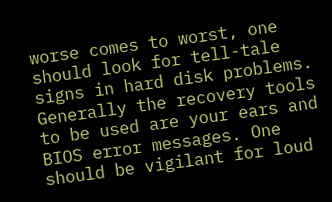worse comes to worst, one should look for tell-tale signs in hard disk problems. Generally the recovery tools to be used are your ears and BIOS error messages. One should be vigilant for loud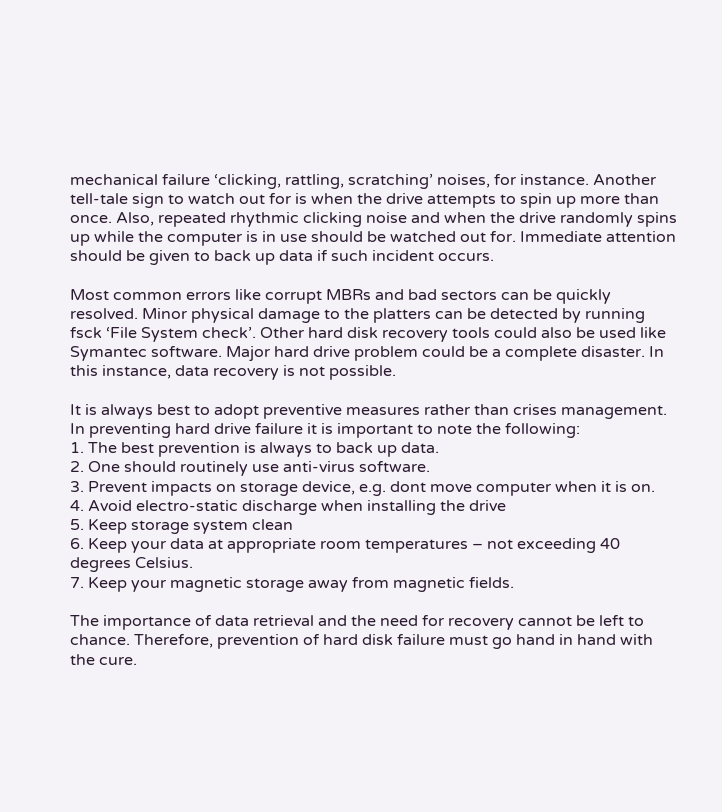mechanical failure ‘clicking, rattling, scratching’ noises, for instance. Another tell-tale sign to watch out for is when the drive attempts to spin up more than once. Also, repeated rhythmic clicking noise and when the drive randomly spins up while the computer is in use should be watched out for. Immediate attention should be given to back up data if such incident occurs.

Most common errors like corrupt MBRs and bad sectors can be quickly resolved. Minor physical damage to the platters can be detected by running fsck ‘File System check’. Other hard disk recovery tools could also be used like Symantec software. Major hard drive problem could be a complete disaster. In this instance, data recovery is not possible.

It is always best to adopt preventive measures rather than crises management. In preventing hard drive failure it is important to note the following:
1. The best prevention is always to back up data.
2. One should routinely use anti-virus software.
3. Prevent impacts on storage device, e.g. dont move computer when it is on.
4. Avoid electro-static discharge when installing the drive
5. Keep storage system clean
6. Keep your data at appropriate room temperatures – not exceeding 40 degrees Celsius.
7. Keep your magnetic storage away from magnetic fields.

The importance of data retrieval and the need for recovery cannot be left to chance. Therefore, prevention of hard disk failure must go hand in hand with the cure.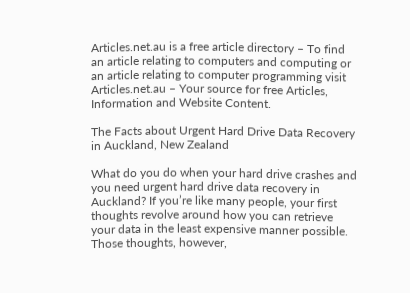Articles.net.au is a free article directory – To find an article relating to computers and computing or an article relating to computer programming visit Articles.net.au – Your source for free Articles, Information and Website Content.

The Facts about Urgent Hard Drive Data Recovery in Auckland, New Zealand

What do you do when your hard drive crashes and you need urgent hard drive data recovery in Auckland? If you’re like many people, your first thoughts revolve around how you can retrieve your data in the least expensive manner possible. Those thoughts, however,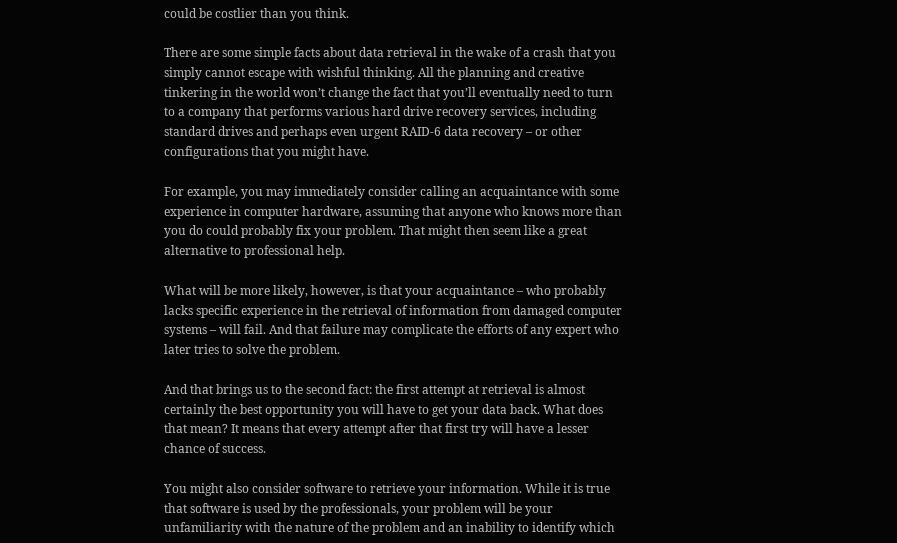could be costlier than you think.

There are some simple facts about data retrieval in the wake of a crash that you simply cannot escape with wishful thinking. All the planning and creative tinkering in the world won’t change the fact that you’ll eventually need to turn to a company that performs various hard drive recovery services, including standard drives and perhaps even urgent RAID-6 data recovery – or other configurations that you might have.

For example, you may immediately consider calling an acquaintance with some experience in computer hardware, assuming that anyone who knows more than you do could probably fix your problem. That might then seem like a great alternative to professional help.

What will be more likely, however, is that your acquaintance – who probably lacks specific experience in the retrieval of information from damaged computer systems – will fail. And that failure may complicate the efforts of any expert who later tries to solve the problem.

And that brings us to the second fact: the first attempt at retrieval is almost certainly the best opportunity you will have to get your data back. What does that mean? It means that every attempt after that first try will have a lesser chance of success.

You might also consider software to retrieve your information. While it is true that software is used by the professionals, your problem will be your unfamiliarity with the nature of the problem and an inability to identify which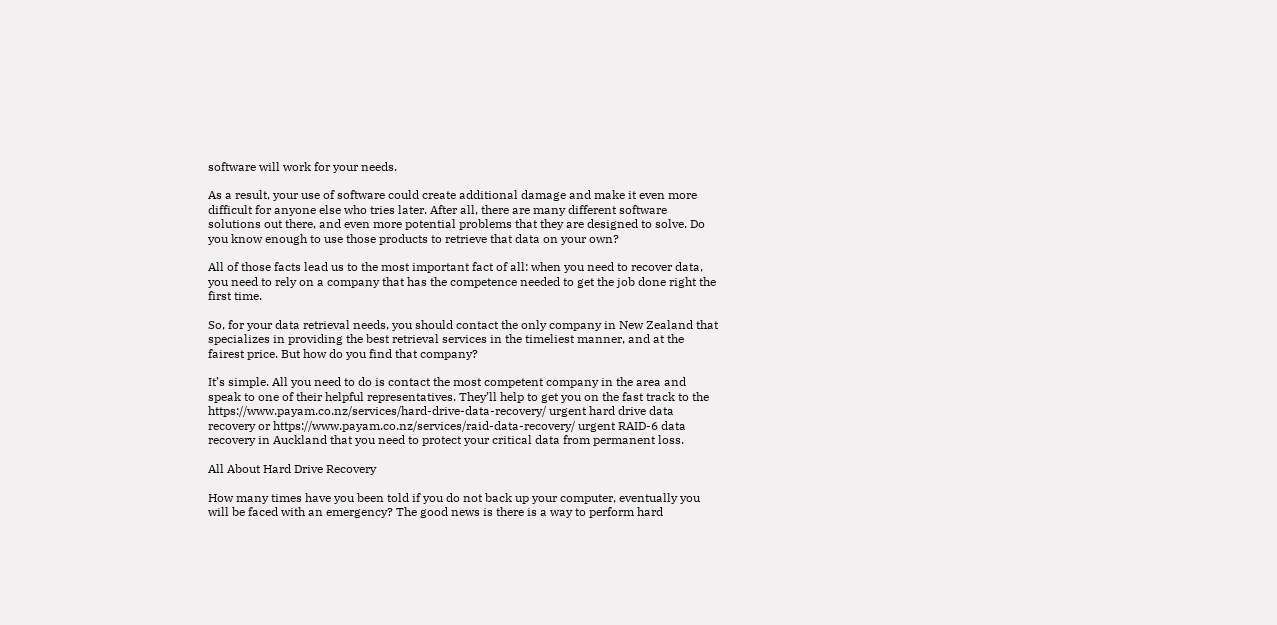software will work for your needs.

As a result, your use of software could create additional damage and make it even more difficult for anyone else who tries later. After all, there are many different software solutions out there, and even more potential problems that they are designed to solve. Do you know enough to use those products to retrieve that data on your own?

All of those facts lead us to the most important fact of all: when you need to recover data, you need to rely on a company that has the competence needed to get the job done right the first time.

So, for your data retrieval needs, you should contact the only company in New Zealand that specializes in providing the best retrieval services in the timeliest manner, and at the fairest price. But how do you find that company?

It’s simple. All you need to do is contact the most competent company in the area and speak to one of their helpful representatives. They’ll help to get you on the fast track to the https://www.payam.co.nz/services/hard-drive-data-recovery/ urgent hard drive data recovery or https://www.payam.co.nz/services/raid-data-recovery/ urgent RAID-6 data recovery in Auckland that you need to protect your critical data from permanent loss.

All About Hard Drive Recovery

How many times have you been told if you do not back up your computer, eventually you will be faced with an emergency? The good news is there is a way to perform hard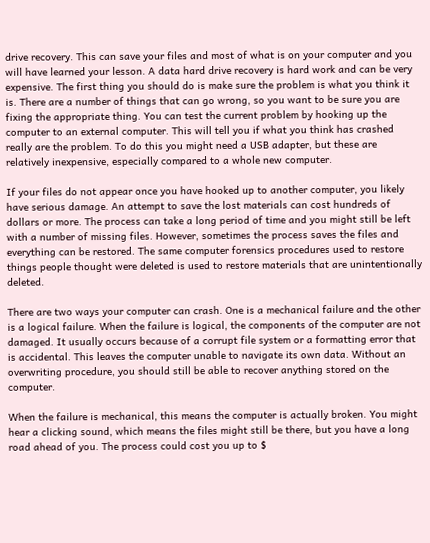drive recovery. This can save your files and most of what is on your computer and you will have learned your lesson. A data hard drive recovery is hard work and can be very expensive. The first thing you should do is make sure the problem is what you think it is. There are a number of things that can go wrong, so you want to be sure you are fixing the appropriate thing. You can test the current problem by hooking up the computer to an external computer. This will tell you if what you think has crashed really are the problem. To do this you might need a USB adapter, but these are relatively inexpensive, especially compared to a whole new computer.

If your files do not appear once you have hooked up to another computer, you likely have serious damage. An attempt to save the lost materials can cost hundreds of dollars or more. The process can take a long period of time and you might still be left with a number of missing files. However, sometimes the process saves the files and everything can be restored. The same computer forensics procedures used to restore things people thought were deleted is used to restore materials that are unintentionally deleted.

There are two ways your computer can crash. One is a mechanical failure and the other is a logical failure. When the failure is logical, the components of the computer are not damaged. It usually occurs because of a corrupt file system or a formatting error that is accidental. This leaves the computer unable to navigate its own data. Without an overwriting procedure, you should still be able to recover anything stored on the computer.

When the failure is mechanical, this means the computer is actually broken. You might hear a clicking sound, which means the files might still be there, but you have a long road ahead of you. The process could cost you up to $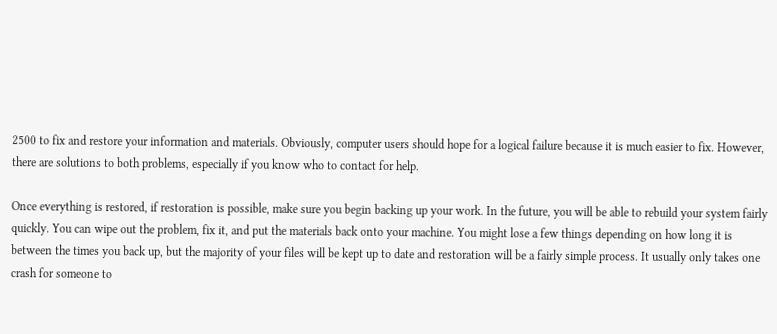2500 to fix and restore your information and materials. Obviously, computer users should hope for a logical failure because it is much easier to fix. However, there are solutions to both problems, especially if you know who to contact for help.

Once everything is restored, if restoration is possible, make sure you begin backing up your work. In the future, you will be able to rebuild your system fairly quickly. You can wipe out the problem, fix it, and put the materials back onto your machine. You might lose a few things depending on how long it is between the times you back up, but the majority of your files will be kept up to date and restoration will be a fairly simple process. It usually only takes one crash for someone to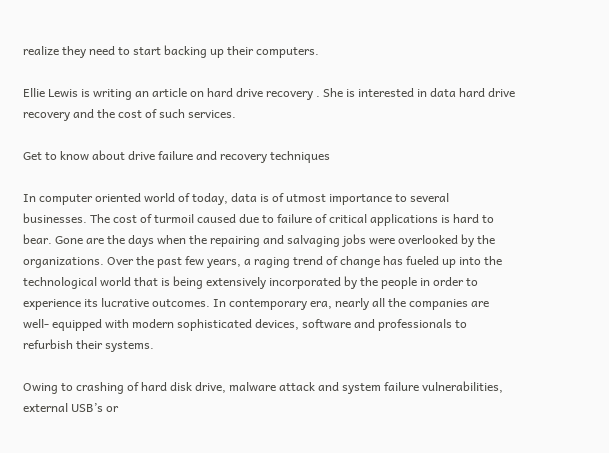realize they need to start backing up their computers.

Ellie Lewis is writing an article on hard drive recovery . She is interested in data hard drive recovery and the cost of such services.

Get to know about drive failure and recovery techniques

In computer oriented world of today, data is of utmost importance to several businesses. The cost of turmoil caused due to failure of critical applications is hard to bear. Gone are the days when the repairing and salvaging jobs were overlooked by the organizations. Over the past few years, a raging trend of change has fueled up into the technological world that is being extensively incorporated by the people in order to experience its lucrative outcomes. In contemporary era, nearly all the companies are well- equipped with modern sophisticated devices, software and professionals to refurbish their systems.

Owing to crashing of hard disk drive, malware attack and system failure vulnerabilities, external USB’s or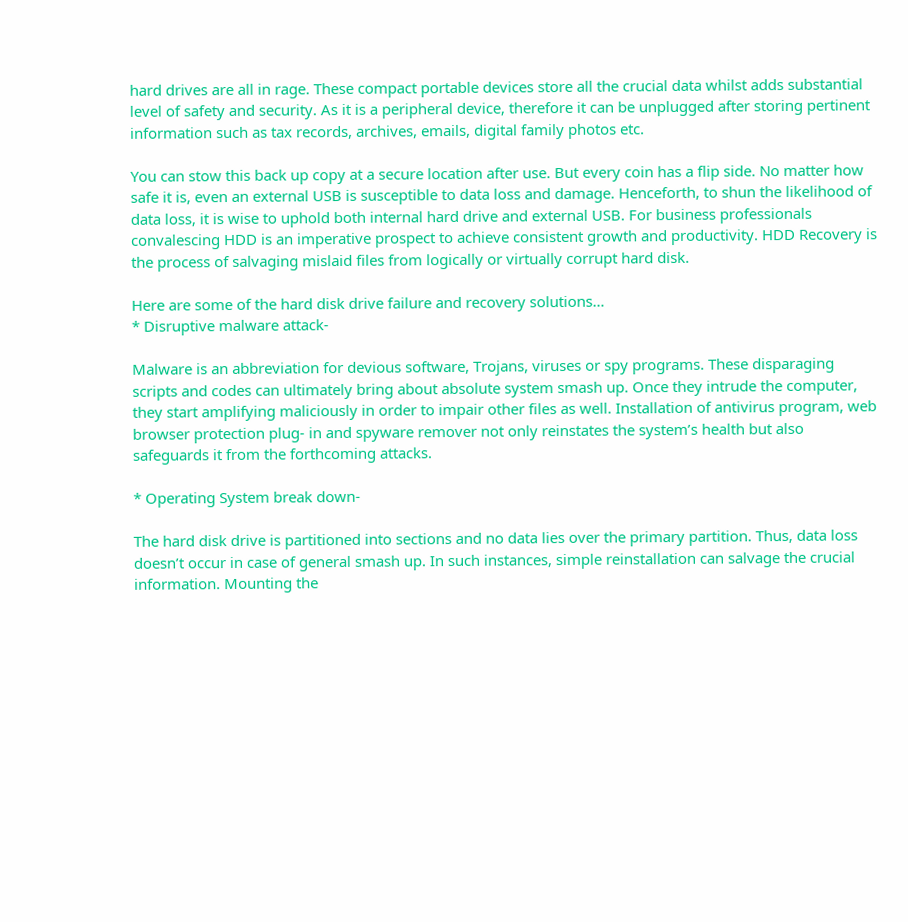hard drives are all in rage. These compact portable devices store all the crucial data whilst adds substantial level of safety and security. As it is a peripheral device, therefore it can be unplugged after storing pertinent information such as tax records, archives, emails, digital family photos etc.

You can stow this back up copy at a secure location after use. But every coin has a flip side. No matter how safe it is, even an external USB is susceptible to data loss and damage. Henceforth, to shun the likelihood of data loss, it is wise to uphold both internal hard drive and external USB. For business professionals convalescing HDD is an imperative prospect to achieve consistent growth and productivity. HDD Recovery is the process of salvaging mislaid files from logically or virtually corrupt hard disk.

Here are some of the hard disk drive failure and recovery solutions…
* Disruptive malware attack-

Malware is an abbreviation for devious software, Trojans, viruses or spy programs. These disparaging scripts and codes can ultimately bring about absolute system smash up. Once they intrude the computer, they start amplifying maliciously in order to impair other files as well. Installation of antivirus program, web browser protection plug- in and spyware remover not only reinstates the system’s health but also safeguards it from the forthcoming attacks.

* Operating System break down-

The hard disk drive is partitioned into sections and no data lies over the primary partition. Thus, data loss doesn’t occur in case of general smash up. In such instances, simple reinstallation can salvage the crucial information. Mounting the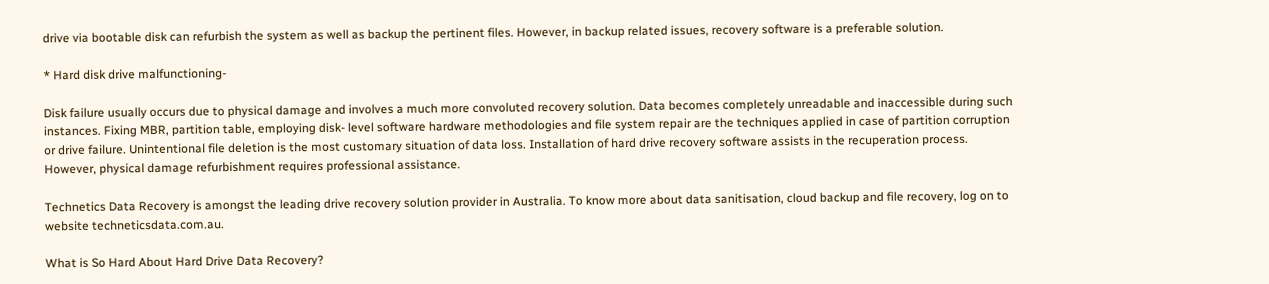drive via bootable disk can refurbish the system as well as backup the pertinent files. However, in backup related issues, recovery software is a preferable solution.

* Hard disk drive malfunctioning-

Disk failure usually occurs due to physical damage and involves a much more convoluted recovery solution. Data becomes completely unreadable and inaccessible during such instances. Fixing MBR, partition table, employing disk- level software hardware methodologies and file system repair are the techniques applied in case of partition corruption or drive failure. Unintentional file deletion is the most customary situation of data loss. Installation of hard drive recovery software assists in the recuperation process. However, physical damage refurbishment requires professional assistance.

Technetics Data Recovery is amongst the leading drive recovery solution provider in Australia. To know more about data sanitisation, cloud backup and file recovery, log on to website techneticsdata.com.au.

What is So Hard About Hard Drive Data Recovery?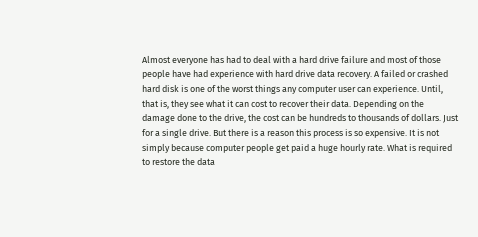Almost everyone has had to deal with a hard drive failure and most of those people have had experience with hard drive data recovery. A failed or crashed hard disk is one of the worst things any computer user can experience. Until, that is, they see what it can cost to recover their data. Depending on the damage done to the drive, the cost can be hundreds to thousands of dollars. Just for a single drive. But there is a reason this process is so expensive. It is not simply because computer people get paid a huge hourly rate. What is required to restore the data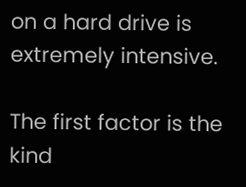on a hard drive is extremely intensive.

The first factor is the kind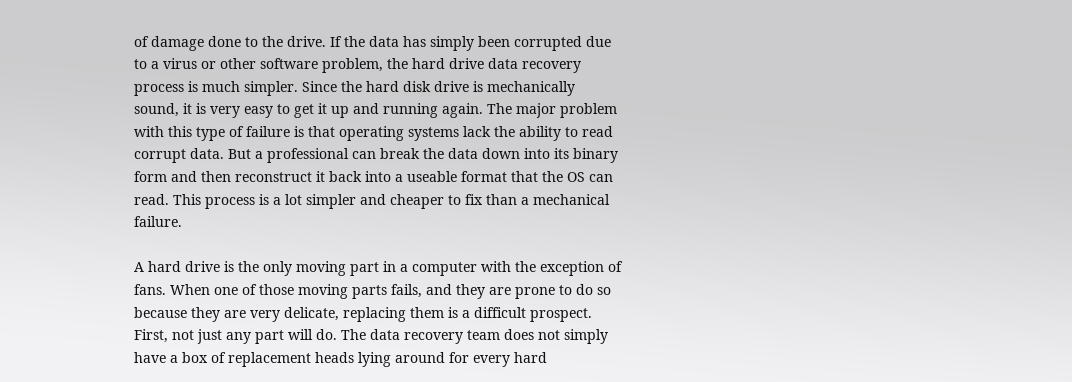of damage done to the drive. If the data has simply been corrupted due to a virus or other software problem, the hard drive data recovery process is much simpler. Since the hard disk drive is mechanically sound, it is very easy to get it up and running again. The major problem with this type of failure is that operating systems lack the ability to read corrupt data. But a professional can break the data down into its binary form and then reconstruct it back into a useable format that the OS can read. This process is a lot simpler and cheaper to fix than a mechanical failure.

A hard drive is the only moving part in a computer with the exception of fans. When one of those moving parts fails, and they are prone to do so because they are very delicate, replacing them is a difficult prospect. First, not just any part will do. The data recovery team does not simply have a box of replacement heads lying around for every hard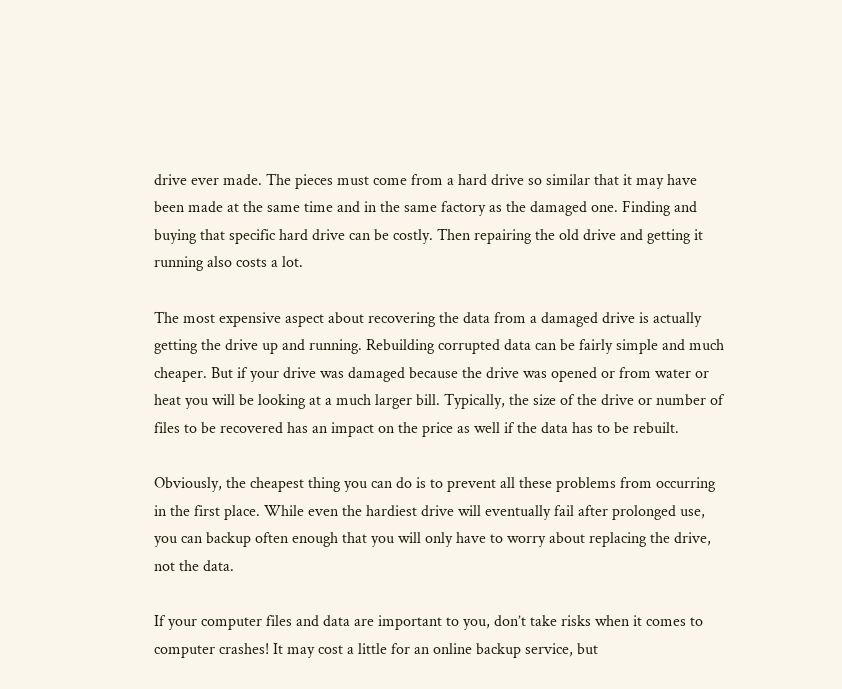drive ever made. The pieces must come from a hard drive so similar that it may have been made at the same time and in the same factory as the damaged one. Finding and buying that specific hard drive can be costly. Then repairing the old drive and getting it running also costs a lot.

The most expensive aspect about recovering the data from a damaged drive is actually getting the drive up and running. Rebuilding corrupted data can be fairly simple and much cheaper. But if your drive was damaged because the drive was opened or from water or heat you will be looking at a much larger bill. Typically, the size of the drive or number of files to be recovered has an impact on the price as well if the data has to be rebuilt.

Obviously, the cheapest thing you can do is to prevent all these problems from occurring in the first place. While even the hardiest drive will eventually fail after prolonged use, you can backup often enough that you will only have to worry about replacing the drive, not the data.

If your computer files and data are important to you, don’t take risks when it comes to computer crashes! It may cost a little for an online backup service, but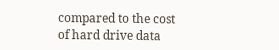compared to the cost of hard drive data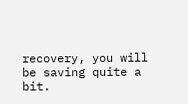recovery, you will be saving quite a bit.